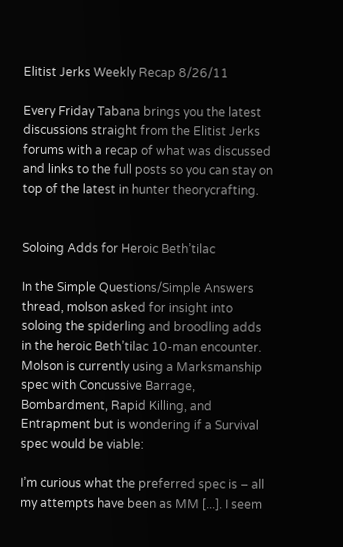Elitist Jerks Weekly Recap 8/26/11

Every Friday Tabana brings you the latest discussions straight from the Elitist Jerks forums with a recap of what was discussed and links to the full posts so you can stay on top of the latest in hunter theorycrafting.


Soloing Adds for Heroic Beth’tilac

In the Simple Questions/Simple Answers thread, molson asked for insight into soloing the spiderling and broodling adds in the heroic Beth’tilac 10-man encounter. Molson is currently using a Marksmanship spec with Concussive Barrage, Bombardment, Rapid Killing, and Entrapment but is wondering if a Survival spec would be viable:

I’m curious what the preferred spec is – all my attempts have been as MM [...]. I seem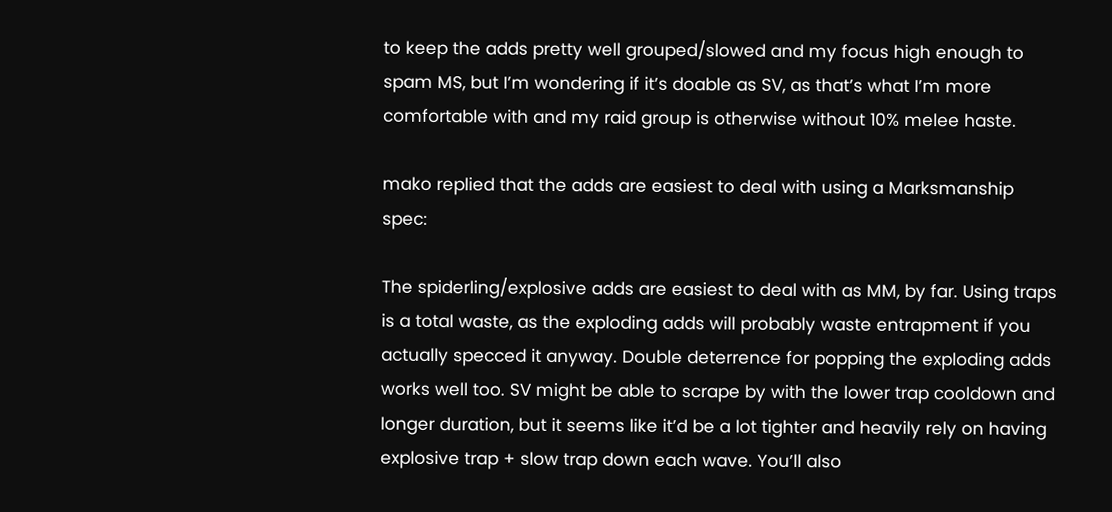to keep the adds pretty well grouped/slowed and my focus high enough to spam MS, but I’m wondering if it’s doable as SV, as that’s what I’m more comfortable with and my raid group is otherwise without 10% melee haste.

mako replied that the adds are easiest to deal with using a Marksmanship spec:

The spiderling/explosive adds are easiest to deal with as MM, by far. Using traps is a total waste, as the exploding adds will probably waste entrapment if you actually specced it anyway. Double deterrence for popping the exploding adds works well too. SV might be able to scrape by with the lower trap cooldown and longer duration, but it seems like it’d be a lot tighter and heavily rely on having explosive trap + slow trap down each wave. You’ll also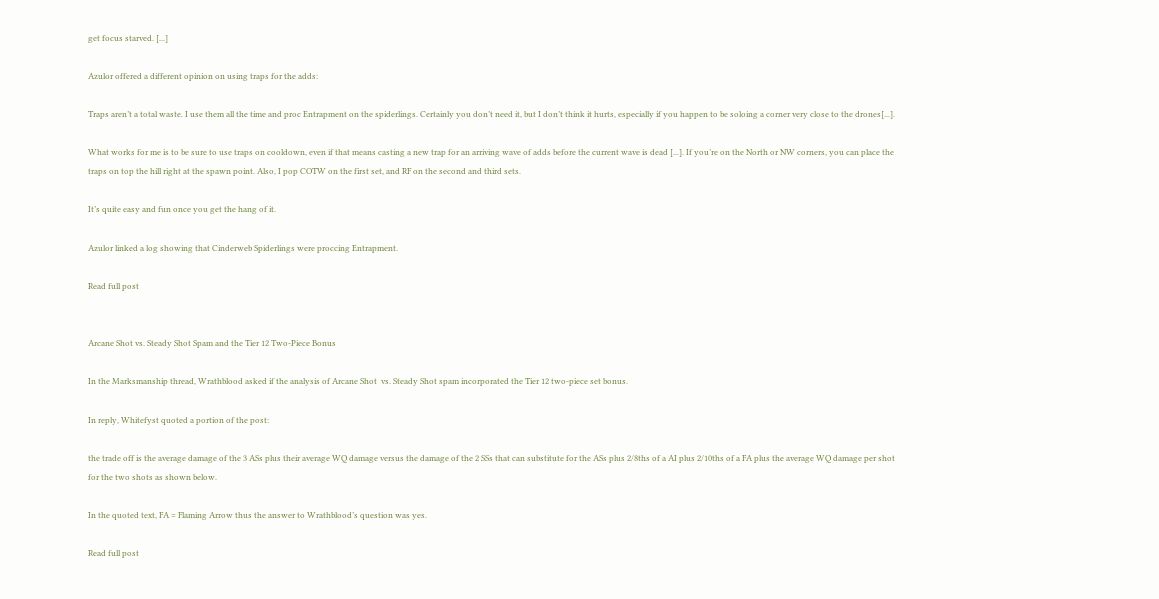get focus starved. [...]

Azulor offered a different opinion on using traps for the adds:

Traps aren’t a total waste. I use them all the time and proc Entrapment on the spiderlings. Certainly you don’t need it, but I don’t think it hurts, especially if you happen to be soloing a corner very close to the drones[...].

What works for me is to be sure to use traps on cooldown, even if that means casting a new trap for an arriving wave of adds before the current wave is dead [...]. If you’re on the North or NW corners, you can place the traps on top the hill right at the spawn point. Also, I pop COTW on the first set, and RF on the second and third sets.

It’s quite easy and fun once you get the hang of it.

Azulor linked a log showing that Cinderweb Spiderlings were proccing Entrapment.

Read full post


Arcane Shot vs. Steady Shot Spam and the Tier 12 Two-Piece Bonus

In the Marksmanship thread, Wrathblood asked if the analysis of Arcane Shot  vs. Steady Shot spam incorporated the Tier 12 two-piece set bonus.

In reply, Whitefyst quoted a portion of the post:

the trade off is the average damage of the 3 ASs plus their average WQ damage versus the damage of the 2 SSs that can substitute for the ASs plus 2/8ths of a AI plus 2/10ths of a FA plus the average WQ damage per shot for the two shots as shown below.

In the quoted text, FA = Flaming Arrow thus the answer to Wrathblood’s question was yes.

Read full post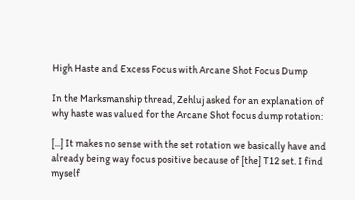High Haste and Excess Focus with Arcane Shot Focus Dump

In the Marksmanship thread, Zehluj asked for an explanation of why haste was valued for the Arcane Shot focus dump rotation:

[...] It makes no sense with the set rotation we basically have and already being way focus positive because of [the] T12 set. I find myself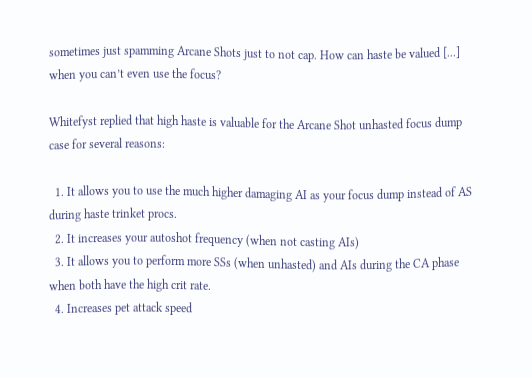sometimes just spamming Arcane Shots just to not cap. How can haste be valued [...] when you can’t even use the focus?

Whitefyst replied that high haste is valuable for the Arcane Shot unhasted focus dump case for several reasons:

  1. It allows you to use the much higher damaging AI as your focus dump instead of AS during haste trinket procs.
  2. It increases your autoshot frequency (when not casting AIs)
  3. It allows you to perform more SSs (when unhasted) and AIs during the CA phase when both have the high crit rate.
  4. Increases pet attack speed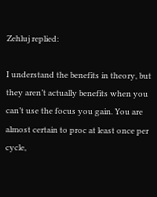Zehluj replied:

I understand the benefits in theory, but they aren’t actually benefits when you can’t use the focus you gain. You are almost certain to proc at least once per cycle,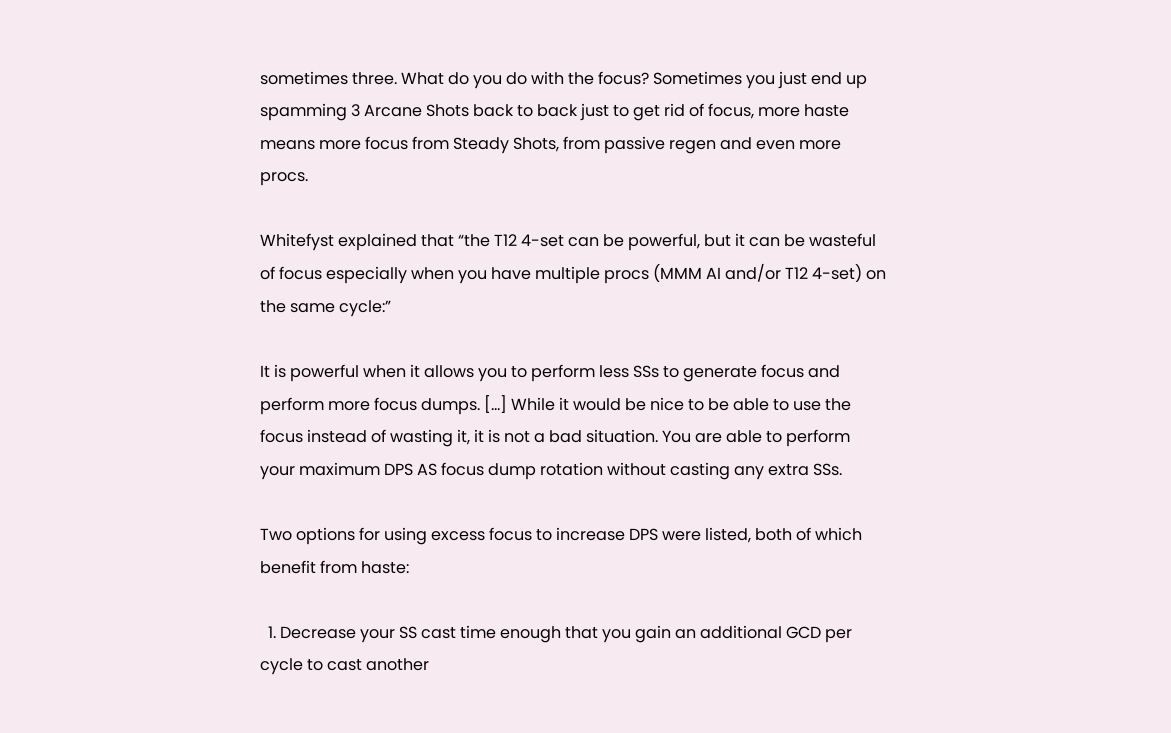sometimes three. What do you do with the focus? Sometimes you just end up spamming 3 Arcane Shots back to back just to get rid of focus, more haste means more focus from Steady Shots, from passive regen and even more procs.

Whitefyst explained that “the T12 4-set can be powerful, but it can be wasteful of focus especially when you have multiple procs (MMM AI and/or T12 4-set) on the same cycle:”

It is powerful when it allows you to perform less SSs to generate focus and perform more focus dumps. [...] While it would be nice to be able to use the focus instead of wasting it, it is not a bad situation. You are able to perform your maximum DPS AS focus dump rotation without casting any extra SSs.

Two options for using excess focus to increase DPS were listed, both of which benefit from haste:

  1. Decrease your SS cast time enough that you gain an additional GCD per cycle to cast another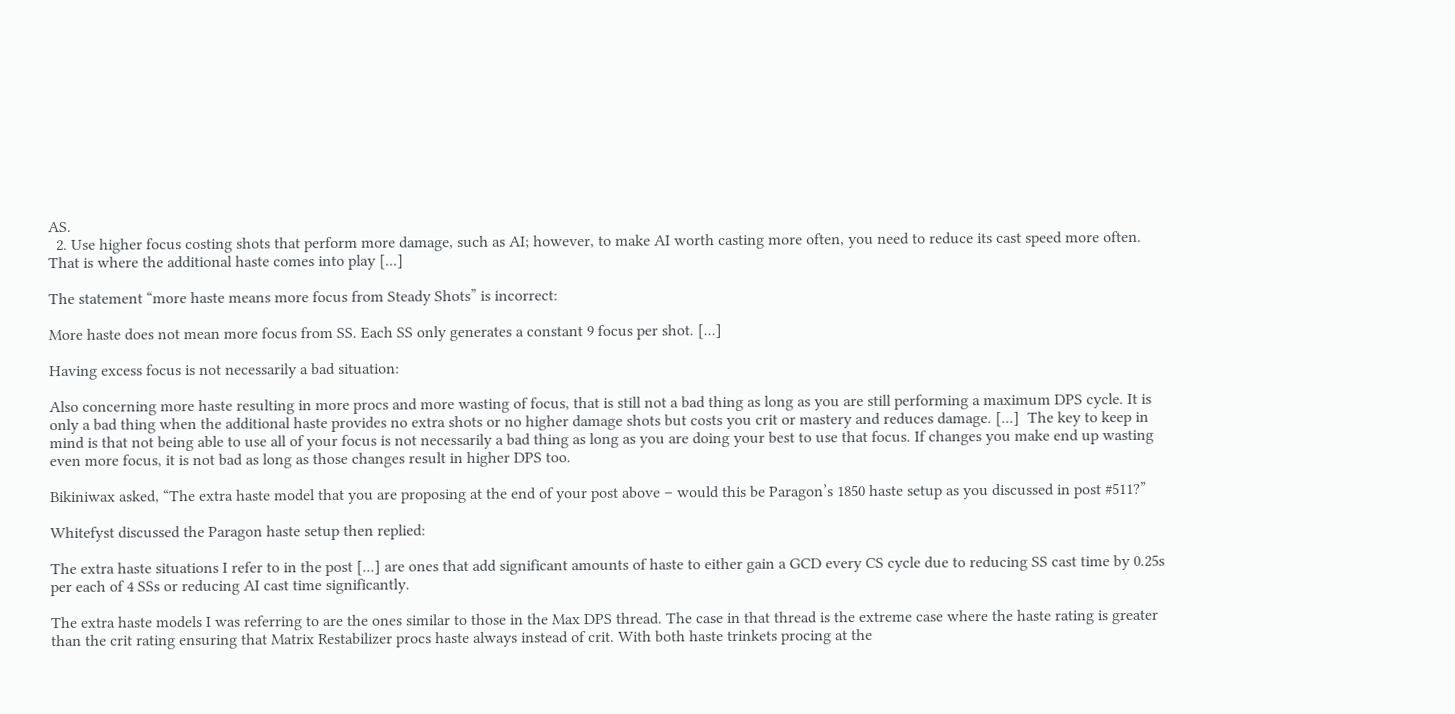AS.
  2. Use higher focus costing shots that perform more damage, such as AI; however, to make AI worth casting more often, you need to reduce its cast speed more often. That is where the additional haste comes into play [...]

The statement “more haste means more focus from Steady Shots” is incorrect:

More haste does not mean more focus from SS. Each SS only generates a constant 9 focus per shot. [...]

Having excess focus is not necessarily a bad situation:

Also concerning more haste resulting in more procs and more wasting of focus, that is still not a bad thing as long as you are still performing a maximum DPS cycle. It is only a bad thing when the additional haste provides no extra shots or no higher damage shots but costs you crit or mastery and reduces damage. [...]  The key to keep in mind is that not being able to use all of your focus is not necessarily a bad thing as long as you are doing your best to use that focus. If changes you make end up wasting even more focus, it is not bad as long as those changes result in higher DPS too.

Bikiniwax asked, “The extra haste model that you are proposing at the end of your post above – would this be Paragon’s 1850 haste setup as you discussed in post #511?”

Whitefyst discussed the Paragon haste setup then replied:

The extra haste situations I refer to in the post [...] are ones that add significant amounts of haste to either gain a GCD every CS cycle due to reducing SS cast time by 0.25s per each of 4 SSs or reducing AI cast time significantly.

The extra haste models I was referring to are the ones similar to those in the Max DPS thread. The case in that thread is the extreme case where the haste rating is greater than the crit rating ensuring that Matrix Restabilizer procs haste always instead of crit. With both haste trinkets procing at the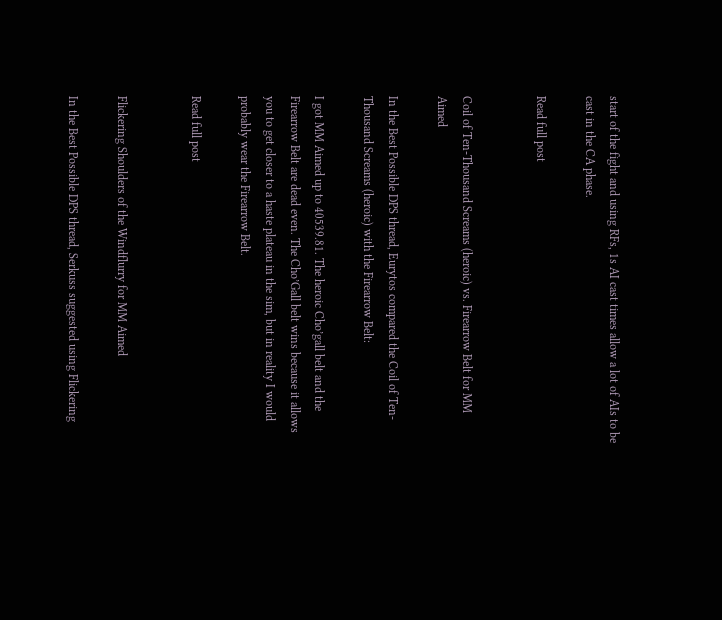start of the fight and using RFs, 1s AI cast times allow a lot of AIs to be cast in the CA phase.

Read full post


Coil of Ten-Thousand Screams (heroic) vs. Firearrow Belt for MM Aimed

In the Best Possible DPS thread, Eurytos compared the Coil of Ten-Thousand Screams (heroic) with the Firearrow Belt:

I got MM Aimed up to 40539.81. The heroic Cho’gall belt and the Firearrow Belt are dead even. The Cho’Gall belt wins because it allows you to get closer to a haste plateau in the sim, but in reality I would probably wear the Firearrow Belt.

Read full post


Flickering Shoulders of the Windflurry for MM Aimed

In the Best Possible DPS thread, Serkuss suggested using Flickering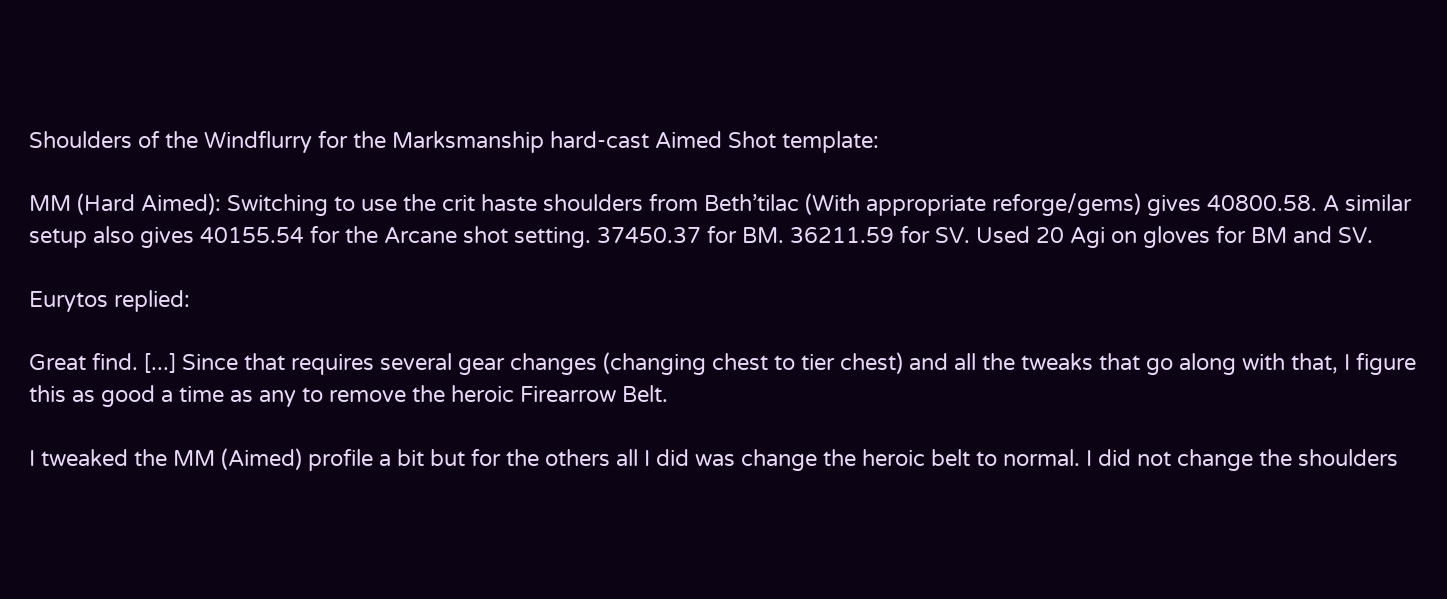Shoulders of the Windflurry for the Marksmanship hard-cast Aimed Shot template:

MM (Hard Aimed): Switching to use the crit haste shoulders from Beth’tilac (With appropriate reforge/gems) gives 40800.58. A similar setup also gives 40155.54 for the Arcane shot setting. 37450.37 for BM. 36211.59 for SV. Used 20 Agi on gloves for BM and SV.

Eurytos replied:

Great find. [...] Since that requires several gear changes (changing chest to tier chest) and all the tweaks that go along with that, I figure this as good a time as any to remove the heroic Firearrow Belt.

I tweaked the MM (Aimed) profile a bit but for the others all I did was change the heroic belt to normal. I did not change the shoulders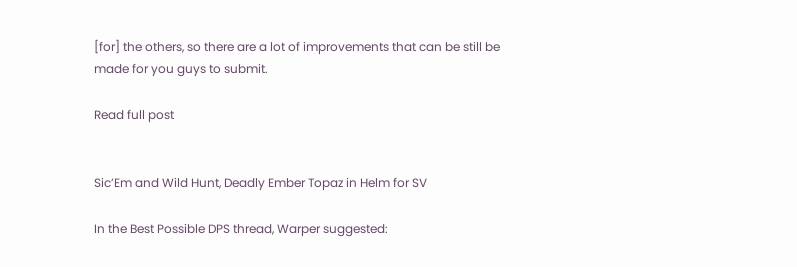[for] the others, so there are a lot of improvements that can be still be made for you guys to submit.

Read full post


Sic’Em and Wild Hunt, Deadly Ember Topaz in Helm for SV

In the Best Possible DPS thread, Warper suggested: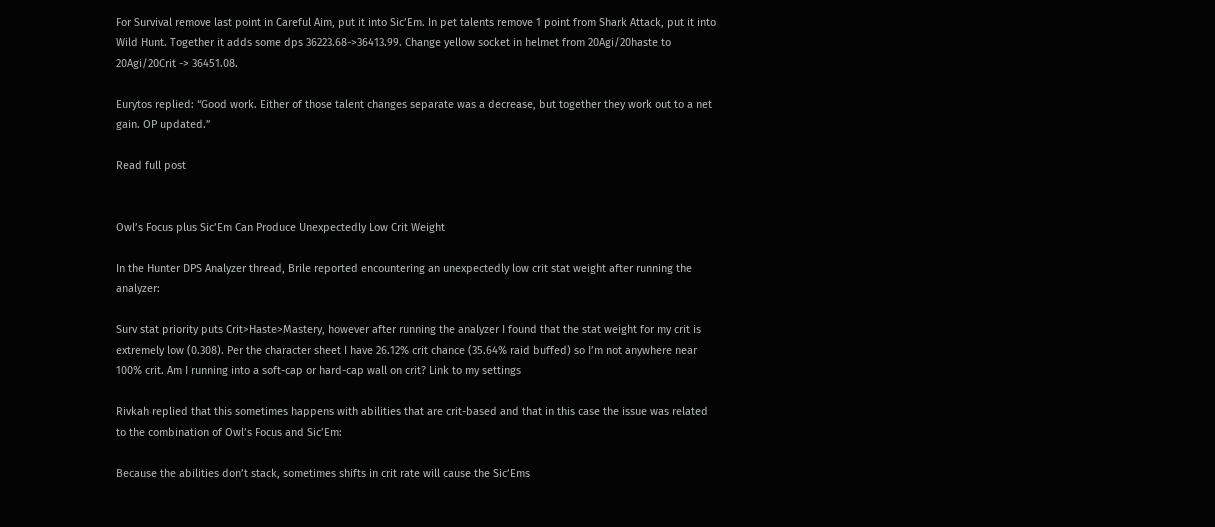For Survival remove last point in Careful Aim, put it into Sic’Em. In pet talents remove 1 point from Shark Attack, put it into Wild Hunt. Together it adds some dps 36223.68->36413.99. Change yellow socket in helmet from 20Agi/20haste to 20Agi/20Crit -> 36451.08.

Eurytos replied: “Good work. Either of those talent changes separate was a decrease, but together they work out to a net gain. OP updated.”

Read full post


Owl’s Focus plus Sic’Em Can Produce Unexpectedly Low Crit Weight

In the Hunter DPS Analyzer thread, Brile reported encountering an unexpectedly low crit stat weight after running the analyzer:

Surv stat priority puts Crit>Haste>Mastery, however after running the analyzer I found that the stat weight for my crit is extremely low (0.308). Per the character sheet I have 26.12% crit chance (35.64% raid buffed) so I’m not anywhere near 100% crit. Am I running into a soft-cap or hard-cap wall on crit? Link to my settings

Rivkah replied that this sometimes happens with abilities that are crit-based and that in this case the issue was related to the combination of Owl’s Focus and Sic’Em:

Because the abilities don’t stack, sometimes shifts in crit rate will cause the Sic’Ems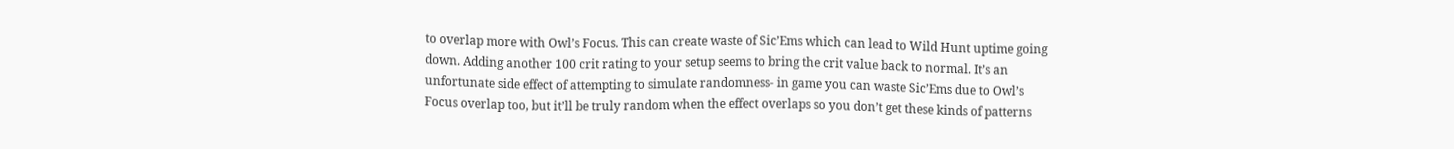to overlap more with Owl’s Focus. This can create waste of Sic’Ems which can lead to Wild Hunt uptime going down. Adding another 100 crit rating to your setup seems to bring the crit value back to normal. It’s an unfortunate side effect of attempting to simulate randomness- in game you can waste Sic’Ems due to Owl’s Focus overlap too, but it’ll be truly random when the effect overlaps so you don’t get these kinds of patterns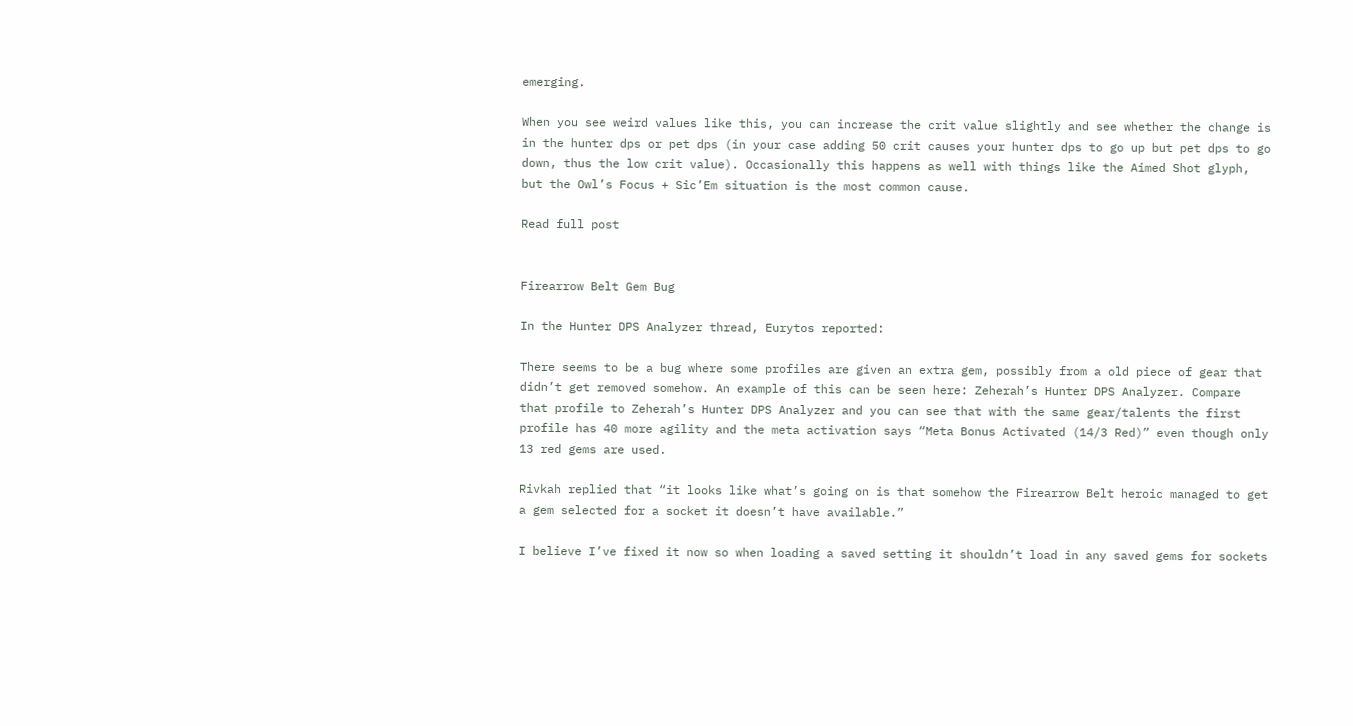emerging.

When you see weird values like this, you can increase the crit value slightly and see whether the change is in the hunter dps or pet dps (in your case adding 50 crit causes your hunter dps to go up but pet dps to go down, thus the low crit value). Occasionally this happens as well with things like the Aimed Shot glyph, but the Owl’s Focus + Sic’Em situation is the most common cause.

Read full post


Firearrow Belt Gem Bug

In the Hunter DPS Analyzer thread, Eurytos reported:

There seems to be a bug where some profiles are given an extra gem, possibly from a old piece of gear that didn’t get removed somehow. An example of this can be seen here: Zeherah’s Hunter DPS Analyzer. Compare that profile to Zeherah’s Hunter DPS Analyzer and you can see that with the same gear/talents the first profile has 40 more agility and the meta activation says “Meta Bonus Activated (14/3 Red)” even though only 13 red gems are used.

Rivkah replied that “it looks like what’s going on is that somehow the Firearrow Belt heroic managed to get a gem selected for a socket it doesn’t have available.”

I believe I’ve fixed it now so when loading a saved setting it shouldn’t load in any saved gems for sockets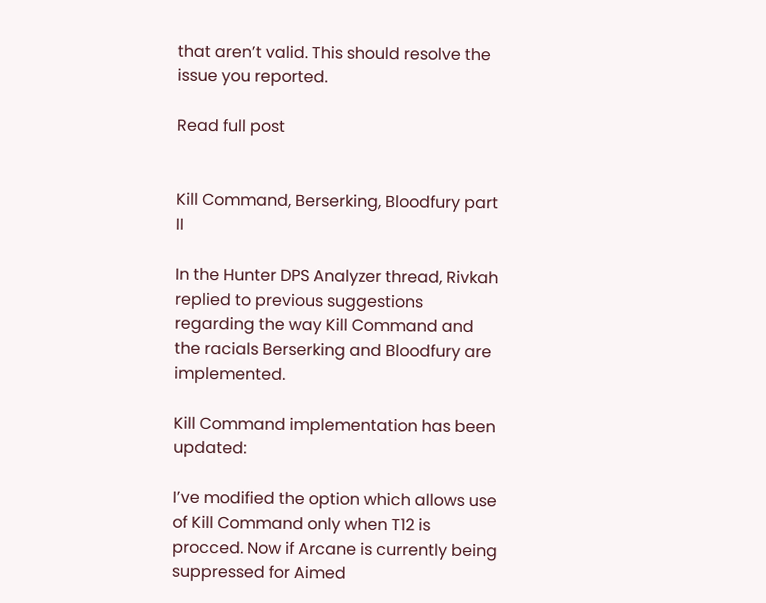that aren’t valid. This should resolve the issue you reported.

Read full post


Kill Command, Berserking, Bloodfury part II

In the Hunter DPS Analyzer thread, Rivkah replied to previous suggestions regarding the way Kill Command and the racials Berserking and Bloodfury are implemented.

Kill Command implementation has been updated:

I’ve modified the option which allows use of Kill Command only when T12 is procced. Now if Arcane is currently being suppressed for Aimed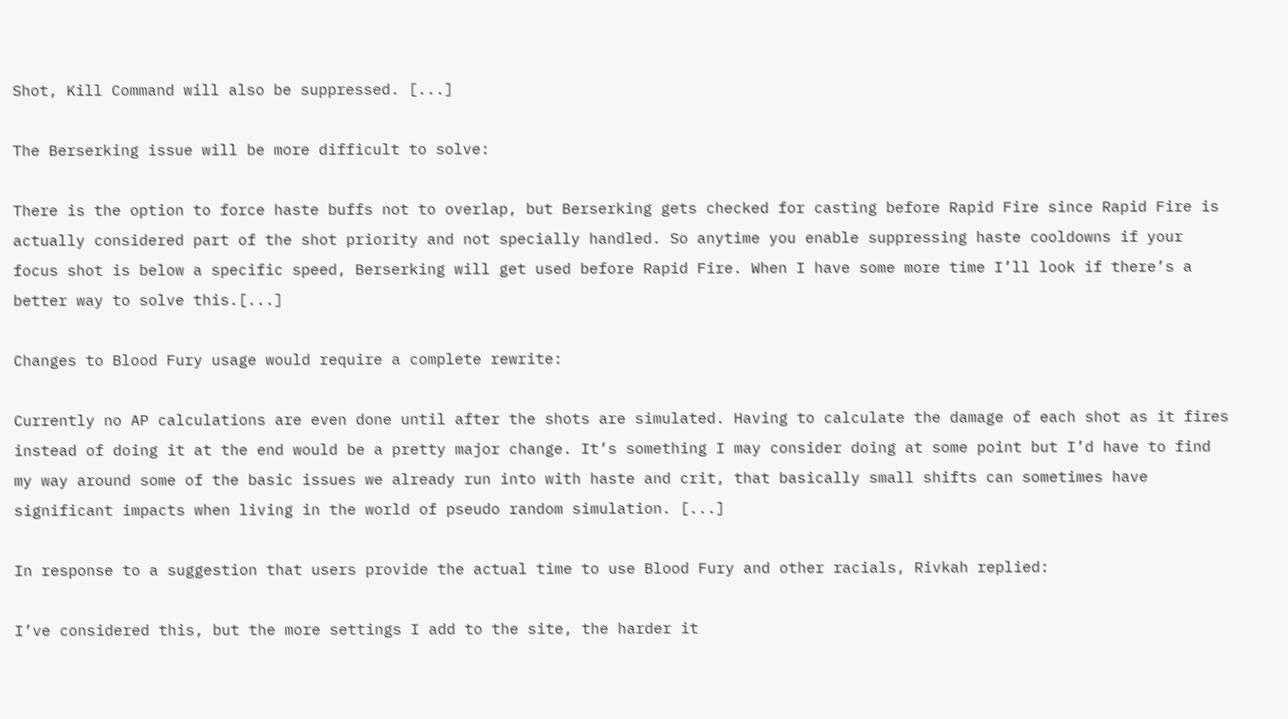Shot, Kill Command will also be suppressed. [...]

The Berserking issue will be more difficult to solve:

There is the option to force haste buffs not to overlap, but Berserking gets checked for casting before Rapid Fire since Rapid Fire is actually considered part of the shot priority and not specially handled. So anytime you enable suppressing haste cooldowns if your focus shot is below a specific speed, Berserking will get used before Rapid Fire. When I have some more time I’ll look if there’s a better way to solve this.[...]

Changes to Blood Fury usage would require a complete rewrite:

Currently no AP calculations are even done until after the shots are simulated. Having to calculate the damage of each shot as it fires instead of doing it at the end would be a pretty major change. It’s something I may consider doing at some point but I’d have to find my way around some of the basic issues we already run into with haste and crit, that basically small shifts can sometimes have significant impacts when living in the world of pseudo random simulation. [...]

In response to a suggestion that users provide the actual time to use Blood Fury and other racials, Rivkah replied:

I’ve considered this, but the more settings I add to the site, the harder it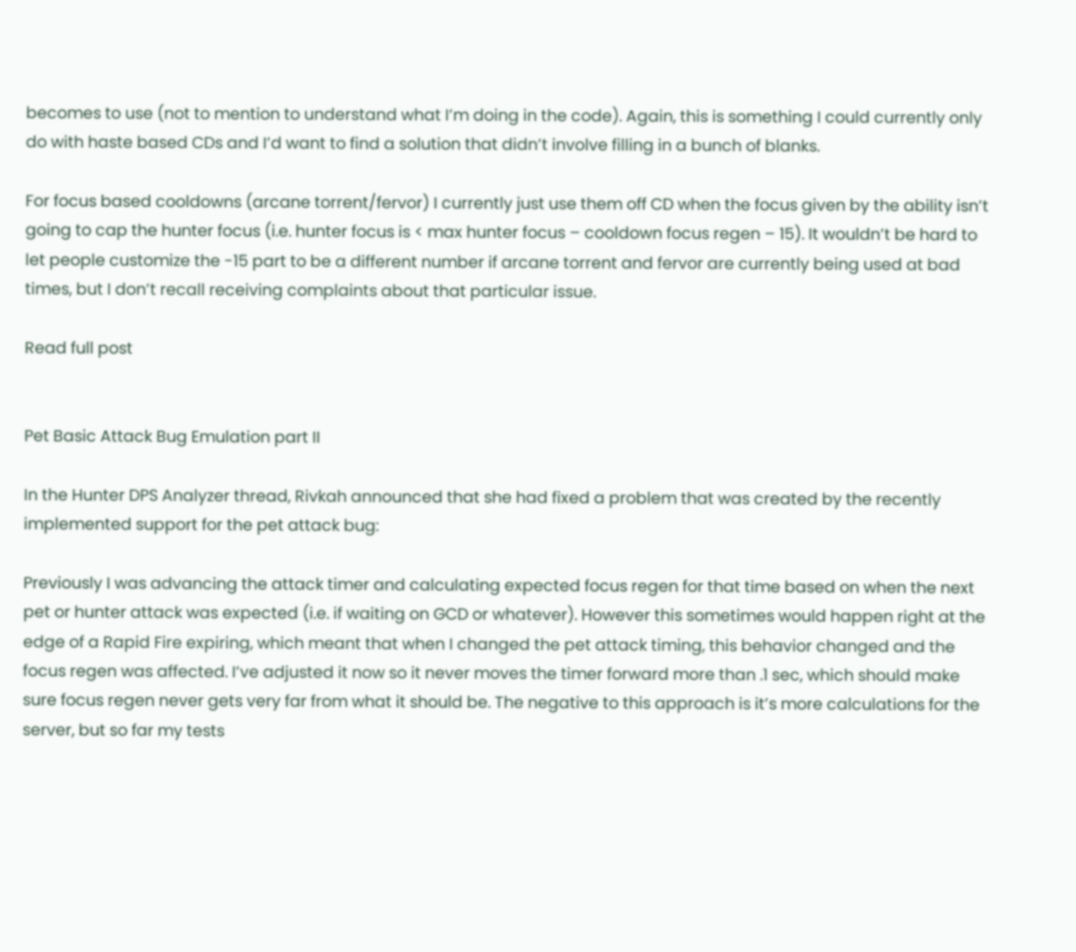becomes to use (not to mention to understand what I’m doing in the code). Again, this is something I could currently only do with haste based CDs and I’d want to find a solution that didn’t involve filling in a bunch of blanks.

For focus based cooldowns (arcane torrent/fervor) I currently just use them off CD when the focus given by the ability isn’t going to cap the hunter focus (i.e. hunter focus is < max hunter focus – cooldown focus regen – 15). It wouldn’t be hard to let people customize the -15 part to be a different number if arcane torrent and fervor are currently being used at bad times, but I don’t recall receiving complaints about that particular issue.

Read full post


Pet Basic Attack Bug Emulation part II

In the Hunter DPS Analyzer thread, Rivkah announced that she had fixed a problem that was created by the recently implemented support for the pet attack bug:

Previously I was advancing the attack timer and calculating expected focus regen for that time based on when the next pet or hunter attack was expected (i.e. if waiting on GCD or whatever). However this sometimes would happen right at the edge of a Rapid Fire expiring, which meant that when I changed the pet attack timing, this behavior changed and the focus regen was affected. I’ve adjusted it now so it never moves the timer forward more than .1 sec, which should make sure focus regen never gets very far from what it should be. The negative to this approach is it’s more calculations for the server, but so far my tests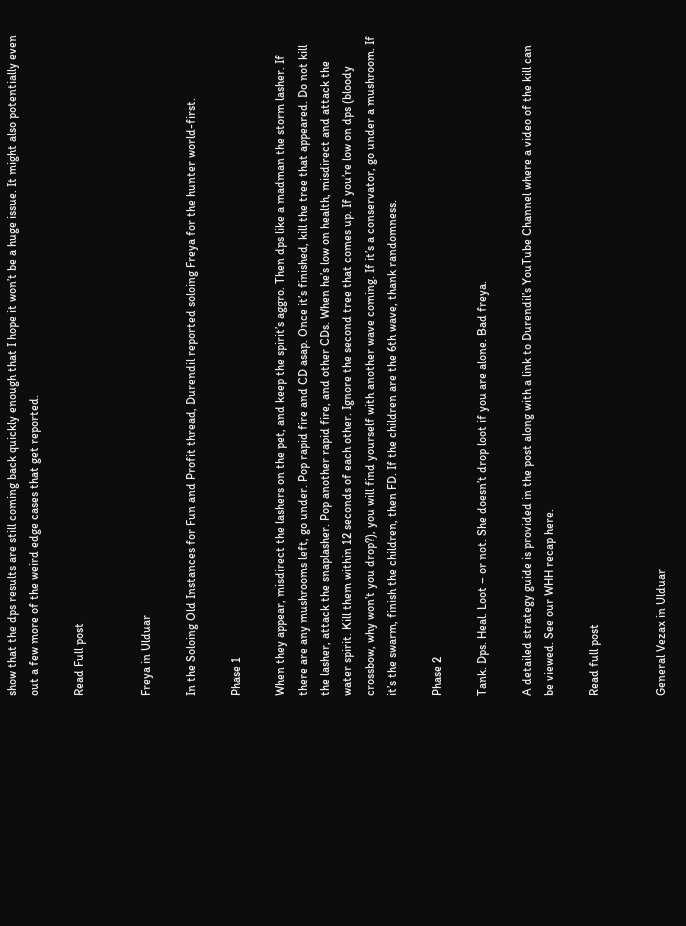show that the dps results are still coming back quickly enough that I hope it won’t be a huge issue. It might also potentially even out a few more of the weird edge cases that get reported.

Read Full post


Freya in Ulduar

In the Soloing Old Instances for Fun and Profit thread, Durendil reported soloing Freya for the hunter world-first.

Phase 1

When they appear, misdirect the lashers on the pet, and keep the spirit’s aggro. Then dps like a madman the storm lasher. If there are any mushrooms left, go under. Pop rapid fire and CD asap. Once it’s finished, kill the tree that appeared. Do not kill the lasher, attack the snaplasher. Pop another rapid fire, and other CDs. When he’s low on health, misdirect and attack the water spirit. Kill them within 12 seconds of each other. Ignore the second tree that comes up. If you’re low on dps (bloody crossbow, why won’t you drop?), you will find yourself with another wave coming. If it’s a conservator, go under a mushroom. If it’s the swarm, finish the children, then FD. If the children are the 6th wave, thank randomness.

Phase 2

Tank. Dps. Heal. Loot – or not. She doesn’t drop loot if you are alone. Bad freya.

A detailed strategy guide is provided in the post along with a link to Durendil’s YouTube Channel where a video of the kill can be viewed. See our WHH recap here.

Read full post


General Vezax in Ulduar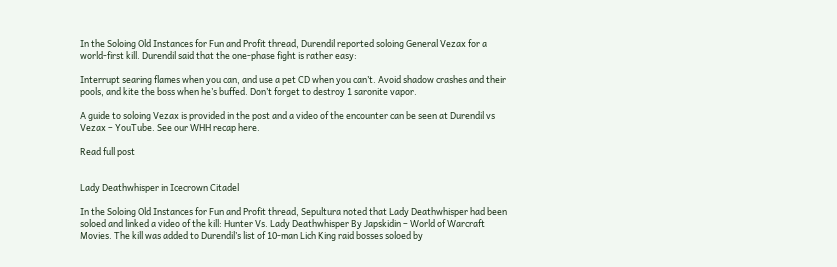In the Soloing Old Instances for Fun and Profit thread, Durendil reported soloing General Vezax for a world-first kill. Durendil said that the one-phase fight is rather easy:

Interrupt searing flames when you can, and use a pet CD when you can’t. Avoid shadow crashes and their pools, and kite the boss when he’s buffed. Don’t forget to destroy 1 saronite vapor.

A guide to soloing Vezax is provided in the post and a video of the encounter can be seen at Durendil vs Vezax – YouTube. See our WHH recap here.

Read full post


Lady Deathwhisper in Icecrown Citadel

In the Soloing Old Instances for Fun and Profit thread, Sepultura noted that Lady Deathwhisper had been soloed and linked a video of the kill: Hunter Vs. Lady Deathwhisper By Japskidin – World of Warcraft Movies. The kill was added to Durendil’s list of 10-man Lich King raid bosses soloed by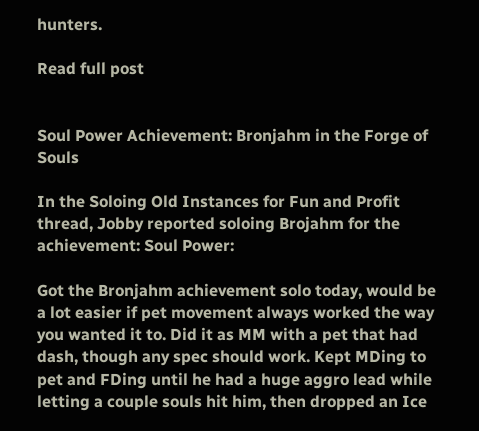hunters.

Read full post


Soul Power Achievement: Bronjahm in the Forge of Souls

In the Soloing Old Instances for Fun and Profit thread, Jobby reported soloing Brojahm for the achievement: Soul Power:

Got the Bronjahm achievement solo today, would be a lot easier if pet movement always worked the way you wanted it to. Did it as MM with a pet that had dash, though any spec should work. Kept MDing to pet and FDing until he had a huge aggro lead while letting a couple souls hit him, then dropped an Ice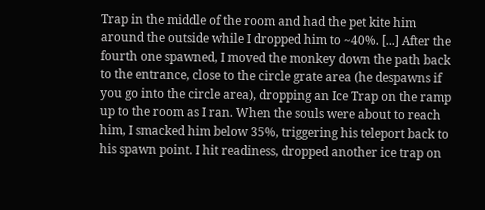Trap in the middle of the room and had the pet kite him around the outside while I dropped him to ~40%. [...] After the fourth one spawned, I moved the monkey down the path back to the entrance, close to the circle grate area (he despawns if you go into the circle area), dropping an Ice Trap on the ramp up to the room as I ran. When the souls were about to reach him, I smacked him below 35%, triggering his teleport back to his spawn point. I hit readiness, dropped another ice trap on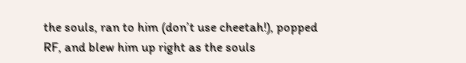the souls, ran to him (don’t use cheetah!), popped RF, and blew him up right as the souls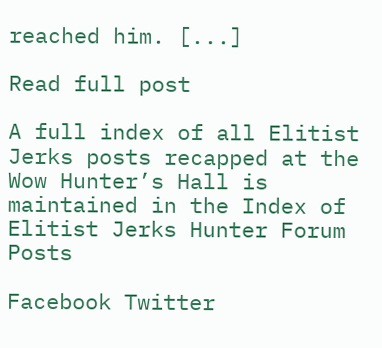reached him. [...]

Read full post

A full index of all Elitist Jerks posts recapped at the Wow Hunter’s Hall is maintained in the Index of Elitist Jerks Hunter Forum Posts

Facebook Twitter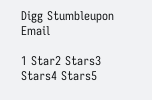Digg Stumbleupon Email

1 Star2 Stars3 Stars4 Stars5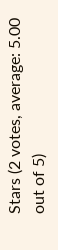Stars (2 votes, average: 5.00 out of 5)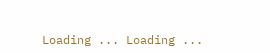Loading ... Loading ...